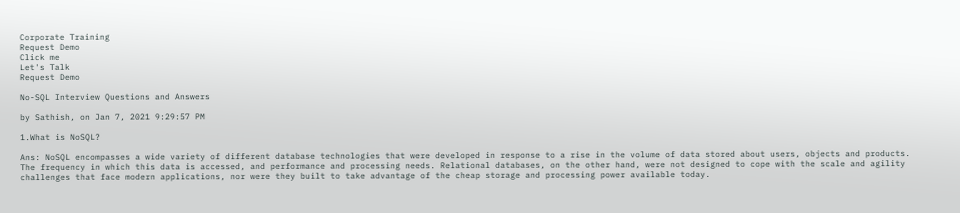Corporate Training
Request Demo
Click me
Let's Talk
Request Demo

No-SQL Interview Questions and Answers

by Sathish, on Jan 7, 2021 9:29:57 PM

1.What is NoSQL?

Ans: NoSQL encompasses a wide variety of different database technologies that were developed in response to a rise in the volume of data stored about users, objects and products. The frequency in which this data is accessed, and performance and processing needs. Relational databases, on the other hand, were not designed to cope with the scale and agility challenges that face modern applications, nor were they built to take advantage of the cheap storage and processing power available today.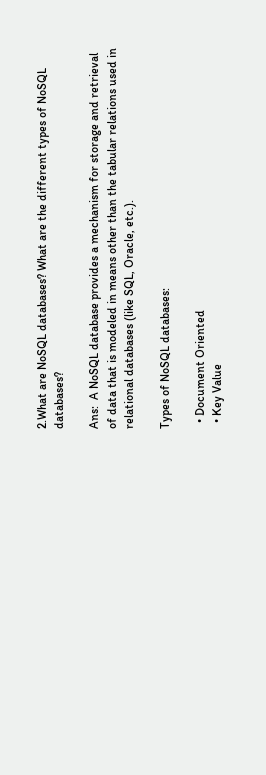2.What are NoSQL databases? What are the different types of NoSQL databases?

Ans:  A NoSQL database provides a mechanism for storage and retrieval of data that is modeled in means other than the tabular relations used in relational databases (like SQL, Oracle, etc.).

Types of NoSQL databases:

  • Document Oriented
  • Key Value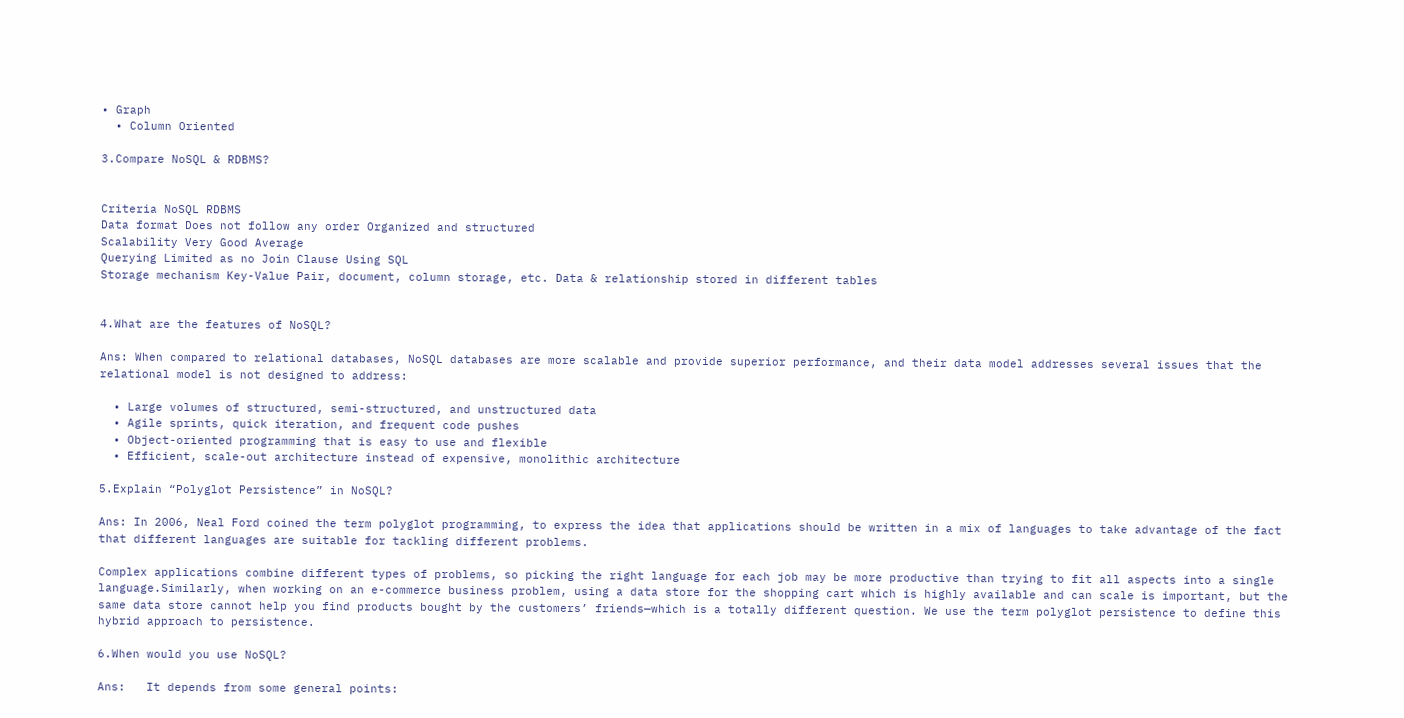• Graph
  • Column Oriented

3.Compare NoSQL & RDBMS?


Criteria NoSQL RDBMS
Data format Does not follow any order Organized and structured
Scalability Very Good Average
Querying Limited as no Join Clause Using SQL
Storage mechanism Key-Value Pair, document, column storage, etc. Data & relationship stored in different tables


4.What are the features of NoSQL?

Ans: When compared to relational databases, NoSQL databases are more scalable and provide superior performance, and their data model addresses several issues that the relational model is not designed to address:

  • Large volumes of structured, semi-structured, and unstructured data
  • Agile sprints, quick iteration, and frequent code pushes
  • Object-oriented programming that is easy to use and flexible
  • Efficient, scale-out architecture instead of expensive, monolithic architecture

5.Explain “Polyglot Persistence” in NoSQL?

Ans: In 2006, Neal Ford coined the term polyglot programming, to express the idea that applications should be written in a mix of languages to take advantage of the fact that different languages are suitable for tackling different problems.

Complex applications combine different types of problems, so picking the right language for each job may be more productive than trying to fit all aspects into a single language.Similarly, when working on an e-commerce business problem, using a data store for the shopping cart which is highly available and can scale is important, but the same data store cannot help you find products bought by the customers’ friends—which is a totally different question. We use the term polyglot persistence to define this hybrid approach to persistence.

6.When would you use NoSQL?

Ans:   It depends from some general points: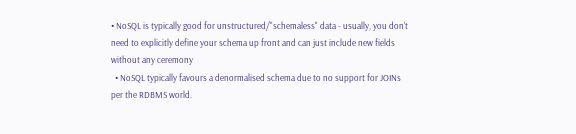• NoSQL is typically good for unstructured/"schemaless" data - usually, you don't need to explicitly define your schema up front and can just include new fields without any ceremony
  • NoSQL typically favours a denormalised schema due to no support for JOINs per the RDBMS world.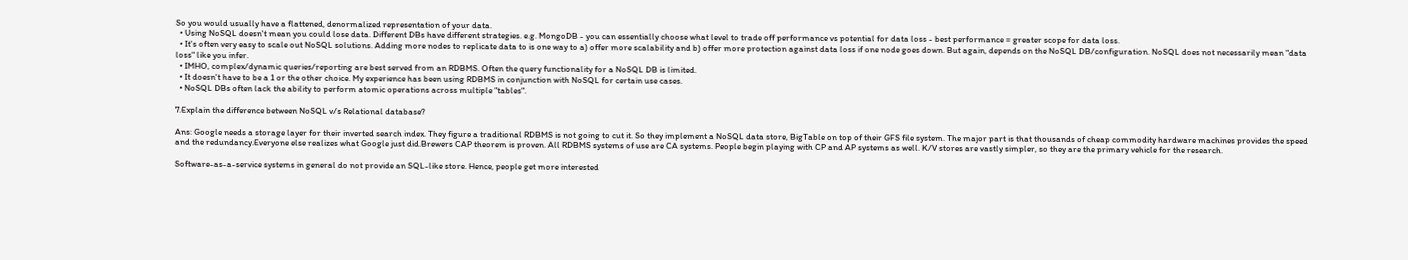So you would usually have a flattened, denormalized representation of your data.
  • Using NoSQL doesn't mean you could lose data. Different DBs have different strategies. e.g. MongoDB - you can essentially choose what level to trade off performance vs potential for data loss - best performance = greater scope for data loss.
  • It's often very easy to scale out NoSQL solutions. Adding more nodes to replicate data to is one way to a) offer more scalability and b) offer more protection against data loss if one node goes down. But again, depends on the NoSQL DB/configuration. NoSQL does not necessarily mean "data loss" like you infer.
  • IMHO, complex/dynamic queries/reporting are best served from an RDBMS. Often the query functionality for a NoSQL DB is limited.
  • It doesn't have to be a 1 or the other choice. My experience has been using RDBMS in conjunction with NoSQL for certain use cases.
  • NoSQL DBs often lack the ability to perform atomic operations across multiple "tables".

7.Explain the difference between NoSQL v/s Relational database?

Ans: Google needs a storage layer for their inverted search index. They figure a traditional RDBMS is not going to cut it. So they implement a NoSQL data store, BigTable on top of their GFS file system. The major part is that thousands of cheap commodity hardware machines provides the speed and the redundancy.Everyone else realizes what Google just did.Brewers CAP theorem is proven. All RDBMS systems of use are CA systems. People begin playing with CP and AP systems as well. K/V stores are vastly simpler, so they are the primary vehicle for the research.

Software-as-a-service systems in general do not provide an SQL-like store. Hence, people get more interested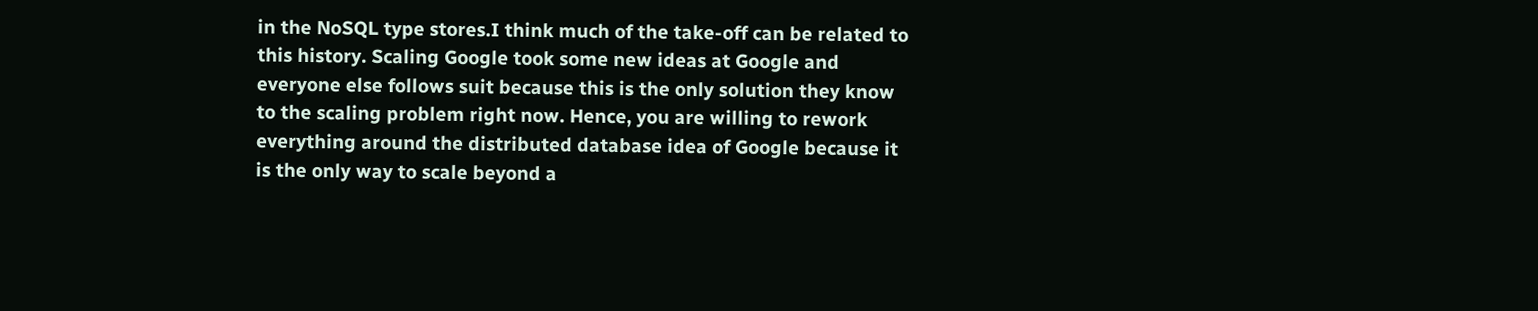in the NoSQL type stores.I think much of the take-off can be related to this history. Scaling Google took some new ideas at Google and everyone else follows suit because this is the only solution they know to the scaling problem right now. Hence, you are willing to rework everything around the distributed database idea of Google because it is the only way to scale beyond a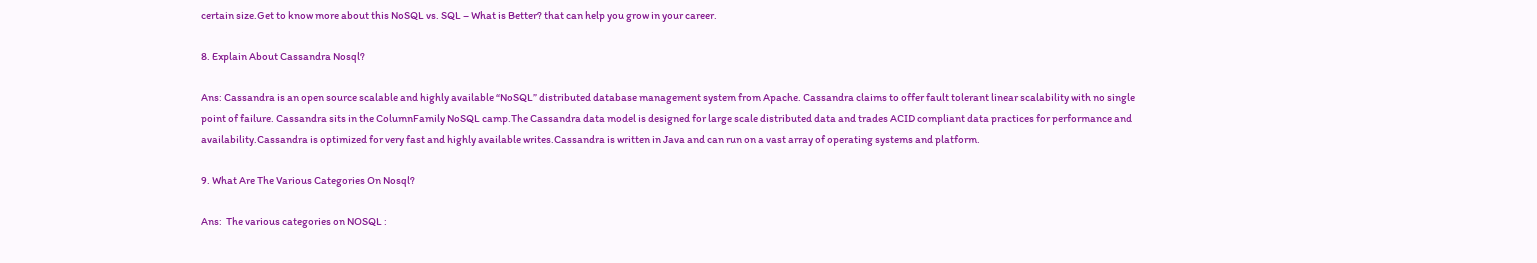certain size.Get to know more about this NoSQL vs. SQL – What is Better? that can help you grow in your career.

8. Explain About Cassandra Nosql?

Ans: Cassandra is an open source scalable and highly available “NoSQL” distributed database management system from Apache. Cassandra claims to offer fault tolerant linear scalability with no single point of failure. Cassandra sits in the ColumnFamily NoSQL camp.The Cassandra data model is designed for large scale distributed data and trades ACID compliant data practices for performance and availability.Cassandra is optimized for very fast and highly available writes.Cassandra is written in Java and can run on a vast array of operating systems and platform.

9. What Are The Various Categories On Nosql?

Ans:  The various categories on NOSQL :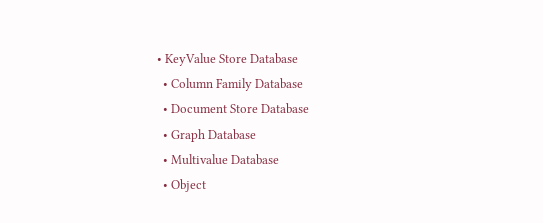• KeyValue Store Database
  • Column Family Database
  • Document Store Database
  • Graph Database
  • Multivalue Database
  • Object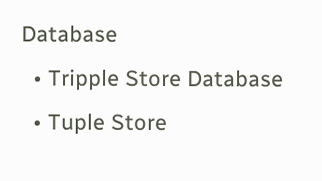Database
  • Tripple Store Database
  • Tuple Store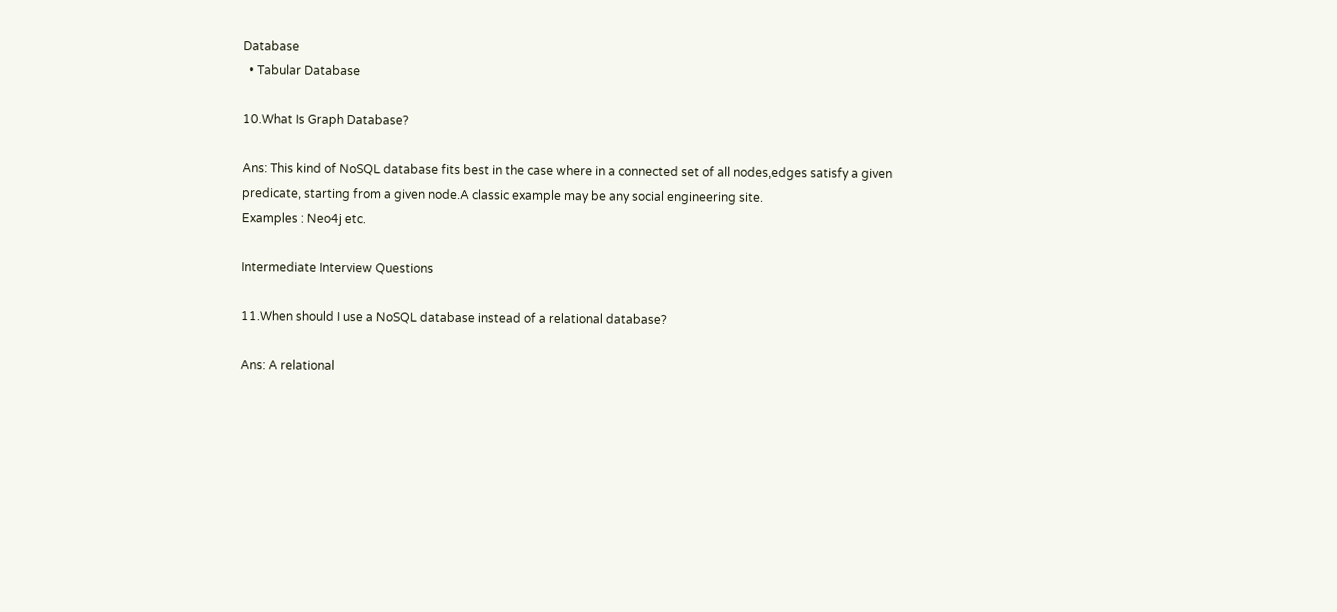Database
  • Tabular Database

10.What Is Graph Database?

Ans: This kind of NoSQL database fits best in the case where in a connected set of all nodes,edges satisfy a given predicate, starting from a given node.A classic example may be any social engineering site.
Examples : Neo4j etc.

Intermediate Interview Questions

11.When should I use a NoSQL database instead of a relational database?

Ans: A relational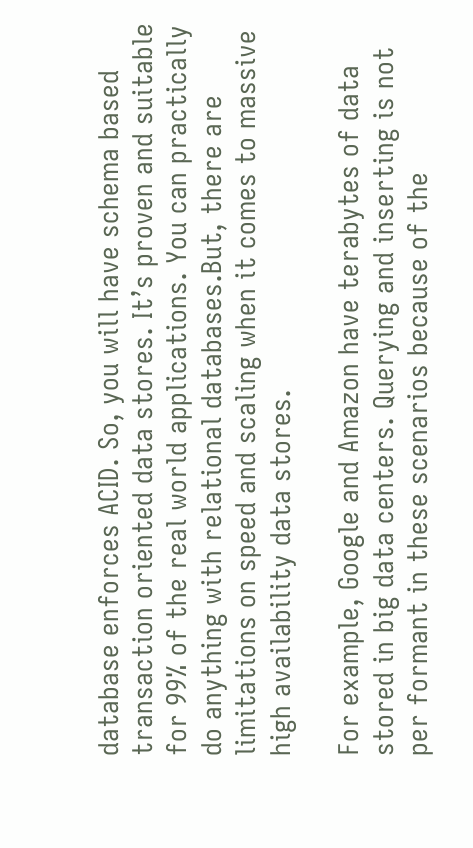database enforces ACID. So, you will have schema based transaction oriented data stores. It’s proven and suitable for 99% of the real world applications. You can practically do anything with relational databases.But, there are limitations on speed and scaling when it comes to massive high availability data stores.

For example, Google and Amazon have terabytes of data stored in big data centers. Querying and inserting is not per formant in these scenarios because of the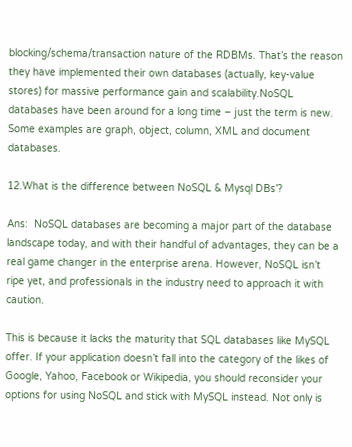blocking/schema/transaction nature of the RDBMs. That’s the reason they have implemented their own databases (actually, key-value stores) for massive performance gain and scalability.NoSQL databases have been around for a long time – just the term is new. Some examples are graph, object, column, XML and document databases.

12.What is the difference between NoSQL & Mysql DBs’?

Ans:  NoSQL databases are becoming a major part of the database landscape today, and with their handful of advantages, they can be a real game changer in the enterprise arena. However, NoSQL isn’t ripe yet, and professionals in the industry need to approach it with caution.

This is because it lacks the maturity that SQL databases like MySQL offer. If your application doesn’t fall into the category of the likes of Google, Yahoo, Facebook or Wikipedia, you should reconsider your options for using NoSQL and stick with MySQL instead. Not only is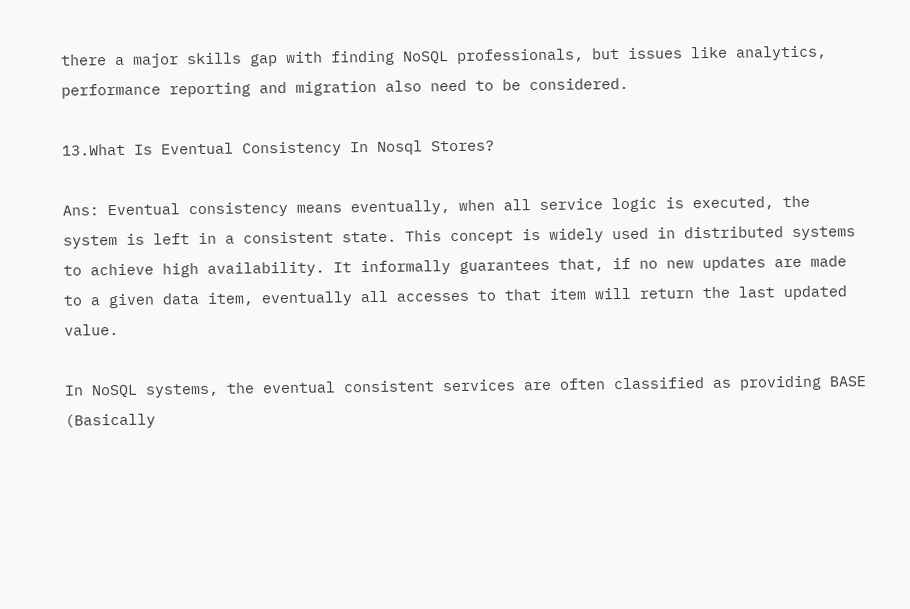there a major skills gap with finding NoSQL professionals, but issues like analytics, performance reporting and migration also need to be considered.

13.What Is Eventual Consistency In Nosql Stores?

Ans: Eventual consistency means eventually, when all service logic is executed, the system is left in a consistent state. This concept is widely used in distributed systems to achieve high availability. It informally guarantees that, if no new updates are made to a given data item, eventually all accesses to that item will return the last updated value.

In NoSQL systems, the eventual consistent services are often classified as providing BASE (Basically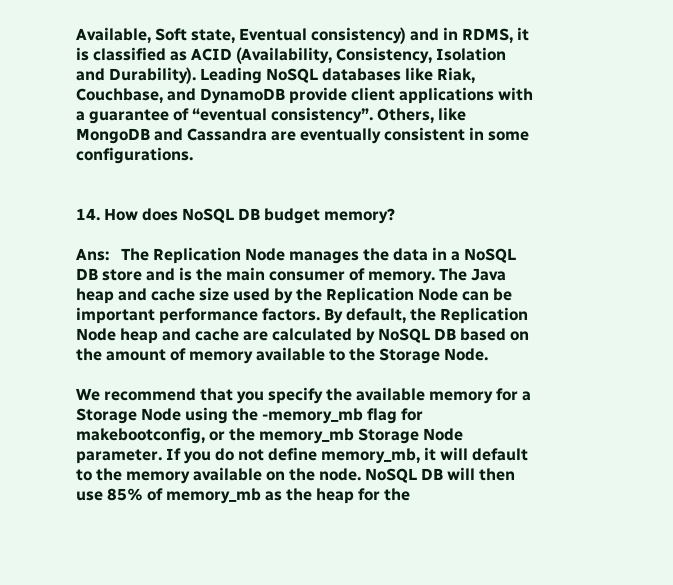Available, Soft state, Eventual consistency) and in RDMS, it is classified as ACID (Availability, Consistency, Isolation and Durability). Leading NoSQL databases like Riak, Couchbase, and DynamoDB provide client applications with a guarantee of “eventual consistency”. Others, like MongoDB and Cassandra are eventually consistent in some configurations.


14. How does NoSQL DB budget memory?

Ans:   The Replication Node manages the data in a NoSQL DB store and is the main consumer of memory. The Java heap and cache size used by the Replication Node can be important performance factors. By default, the Replication Node heap and cache are calculated by NoSQL DB based on the amount of memory available to the Storage Node.

We recommend that you specify the available memory for a Storage Node using the -memory_mb flag for makebootconfig, or the memory_mb Storage Node parameter. If you do not define memory_mb, it will default to the memory available on the node. NoSQL DB will then use 85% of memory_mb as the heap for the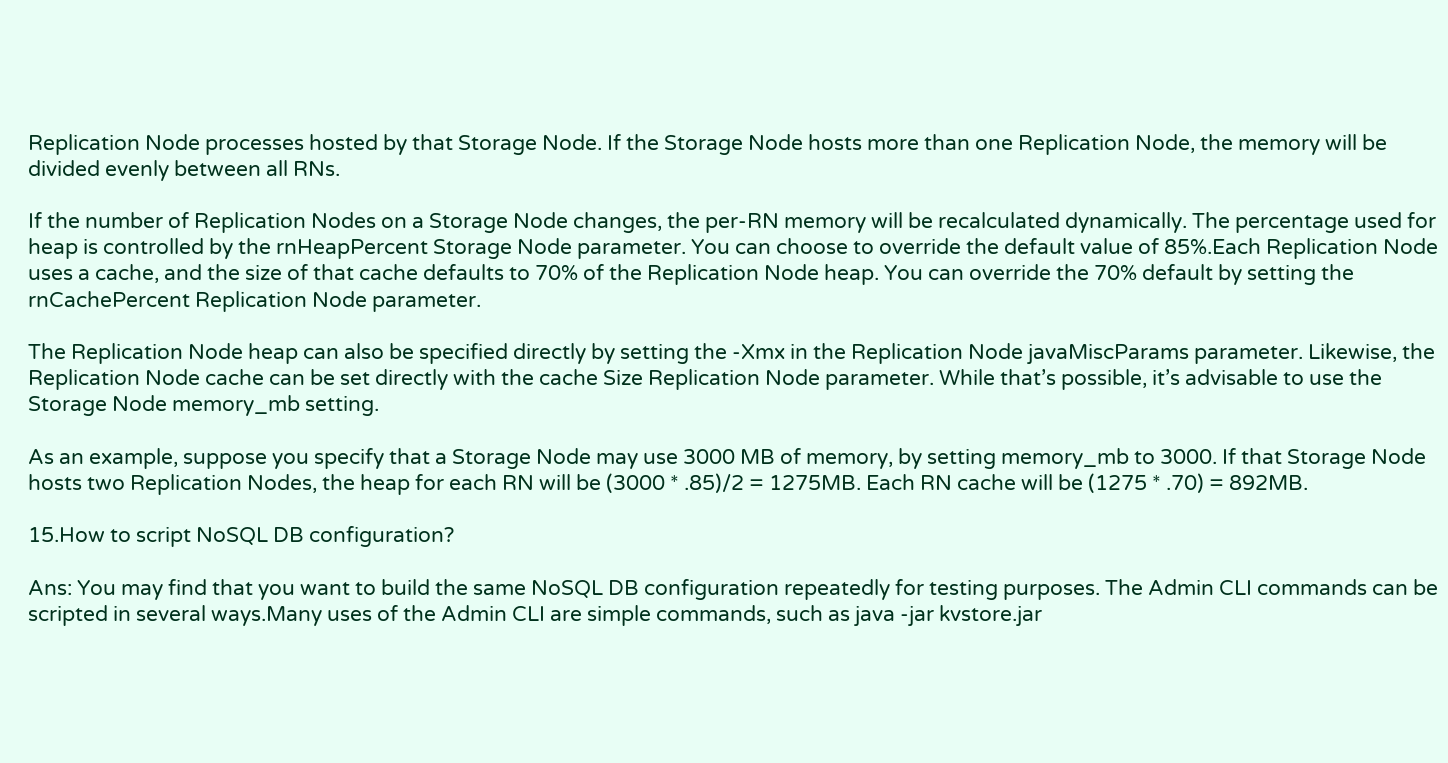Replication Node processes hosted by that Storage Node. If the Storage Node hosts more than one Replication Node, the memory will be divided evenly between all RNs.

If the number of Replication Nodes on a Storage Node changes, the per-RN memory will be recalculated dynamically. The percentage used for heap is controlled by the rnHeapPercent Storage Node parameter. You can choose to override the default value of 85%.Each Replication Node uses a cache, and the size of that cache defaults to 70% of the Replication Node heap. You can override the 70% default by setting the rnCachePercent Replication Node parameter.

The Replication Node heap can also be specified directly by setting the -Xmx in the Replication Node javaMiscParams parameter. Likewise, the Replication Node cache can be set directly with the cache Size Replication Node parameter. While that’s possible, it’s advisable to use the Storage Node memory_mb setting.

As an example, suppose you specify that a Storage Node may use 3000 MB of memory, by setting memory_mb to 3000. If that Storage Node hosts two Replication Nodes, the heap for each RN will be (3000 * .85)/2 = 1275MB. Each RN cache will be (1275 * .70) = 892MB.

15.How to script NoSQL DB configuration?

Ans: You may find that you want to build the same NoSQL DB configuration repeatedly for testing purposes. The Admin CLI commands can be scripted in several ways.Many uses of the Admin CLI are simple commands, such as java -jar kvstore.jar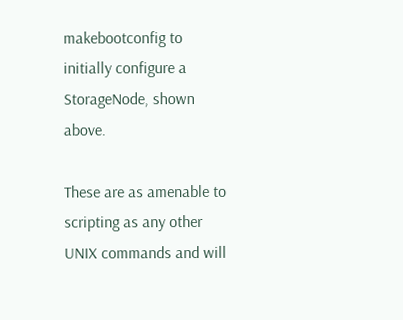makebootconfig to initially configure a StorageNode, shown above.

These are as amenable to scripting as any other UNIX commands and will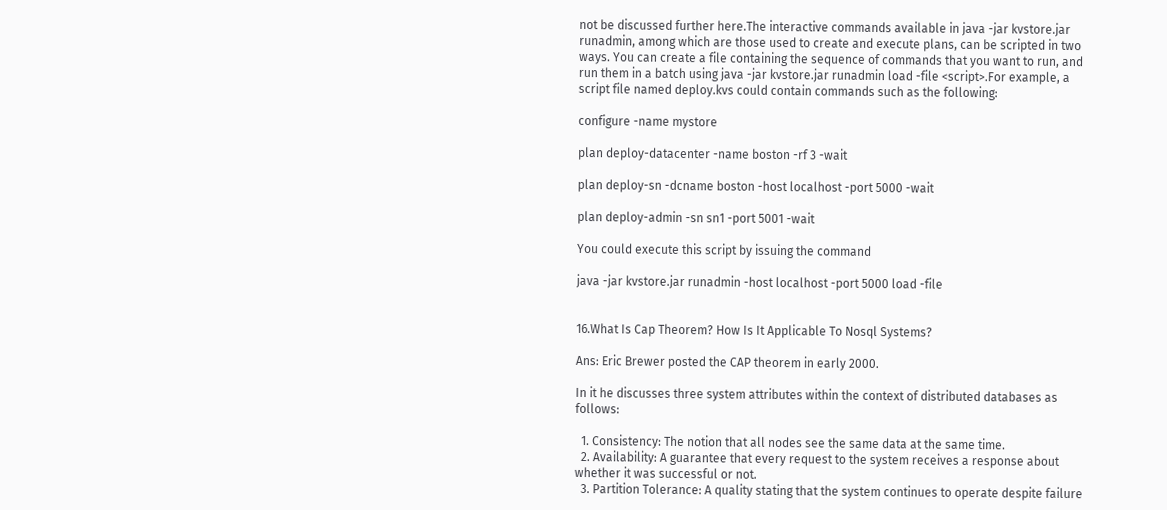not be discussed further here.The interactive commands available in java -jar kvstore.jar runadmin, among which are those used to create and execute plans, can be scripted in two ways. You can create a file containing the sequence of commands that you want to run, and run them in a batch using java -jar kvstore.jar runadmin load -file <script>.For example, a script file named deploy.kvs could contain commands such as the following:

configure -name mystore

plan deploy-datacenter -name boston -rf 3 -wait

plan deploy-sn -dcname boston -host localhost -port 5000 -wait

plan deploy-admin -sn sn1 -port 5001 -wait

You could execute this script by issuing the command

java -jar kvstore.jar runadmin -host localhost -port 5000 load -file


16.What Is Cap Theorem? How Is It Applicable To Nosql Systems?

Ans: Eric Brewer posted the CAP theorem in early 2000.

In it he discusses three system attributes within the context of distributed databases as follows:

  1. Consistency: The notion that all nodes see the same data at the same time.
  2. Availability: A guarantee that every request to the system receives a response about whether it was successful or not.
  3. Partition Tolerance: A quality stating that the system continues to operate despite failure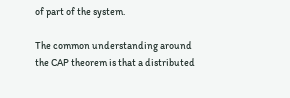of part of the system.

The common understanding around the CAP theorem is that a distributed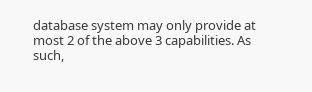database system may only provide at most 2 of the above 3 capabilities. As such,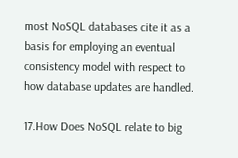most NoSQL databases cite it as a basis for employing an eventual consistency model with respect to how database updates are handled.

17.How Does NoSQL relate to big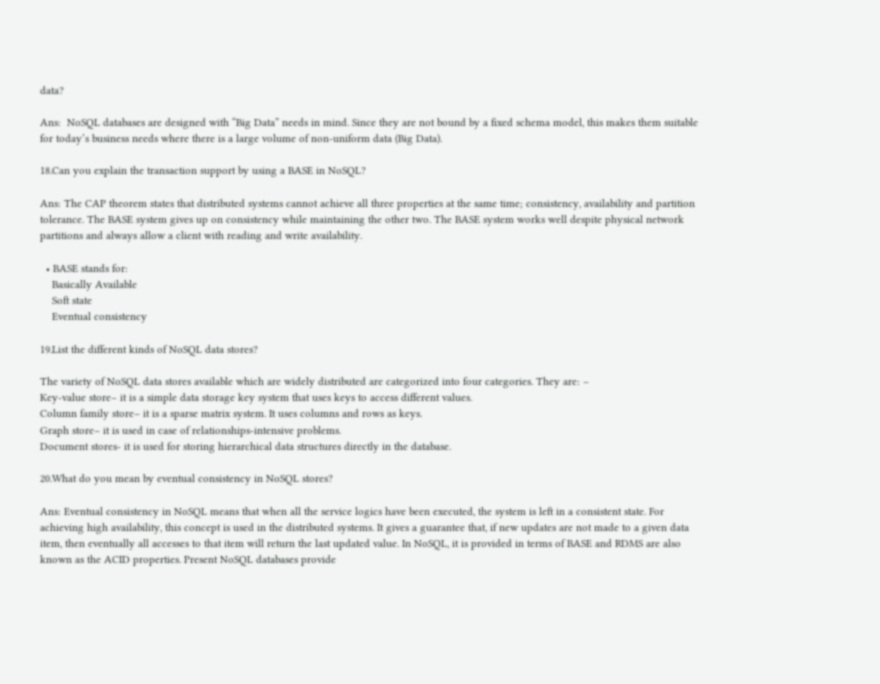data?

Ans:  NoSQL databases are designed with “Big Data” needs in mind. Since they are not bound by a fixed schema model, this makes them suitable for today’s business needs where there is a large volume of non-uniform data (Big Data).

18.Can you explain the transaction support by using a BASE in NoSQL?

Ans: The CAP theorem states that distributed systems cannot achieve all three properties at the same time; consistency, availability and partition tolerance. The BASE system gives up on consistency while maintaining the other two. The BASE system works well despite physical network partitions and always allow a client with reading and write availability.

  • BASE stands for:
    Basically Available
    Soft state
    Eventual consistency

19.List the different kinds of NoSQL data stores?

The variety of NoSQL data stores available which are widely distributed are categorized into four categories. They are: –
Key-value store– it is a simple data storage key system that uses keys to access different values.
Column family store– it is a sparse matrix system. It uses columns and rows as keys.
Graph store– it is used in case of relationships-intensive problems.
Document stores- it is used for storing hierarchical data structures directly in the database.

20.What do you mean by eventual consistency in NoSQL stores?

Ans: Eventual consistency in NoSQL means that when all the service logics have been executed, the system is left in a consistent state. For achieving high availability, this concept is used in the distributed systems. It gives a guarantee that, if new updates are not made to a given data item, then eventually all accesses to that item will return the last updated value. In NoSQL, it is provided in terms of BASE and RDMS are also known as the ACID properties. Present NoSQL databases provide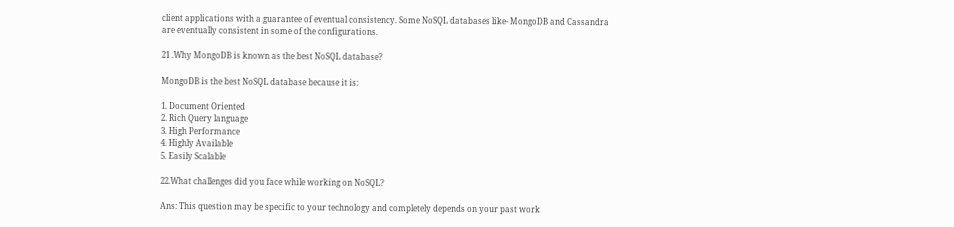client applications with a guarantee of eventual consistency. Some NoSQL databases like- MongoDB and Cassandra are eventually consistent in some of the configurations.

21 .Why MongoDB is known as the best NoSQL database?

MongoDB is the best NoSQL database because it is:

1. Document Oriented
2. Rich Query language
3. High Performance
4. Highly Available
5. Easily Scalable

22.What challenges did you face while working on NoSQL?

Ans: This question may be specific to your technology and completely depends on your past work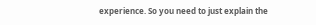experience. So you need to just explain the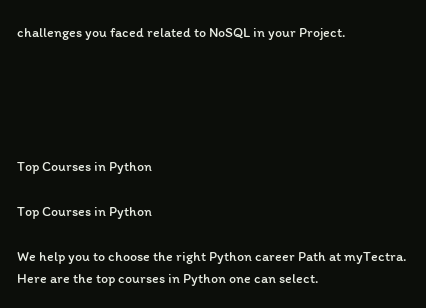challenges you faced related to NoSQL in your Project.





Top Courses in Python

Top Courses in Python

We help you to choose the right Python career Path at myTectra. Here are the top courses in Python one can select.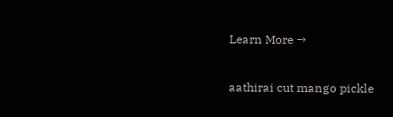Learn More →

aathirai cut mango pickle